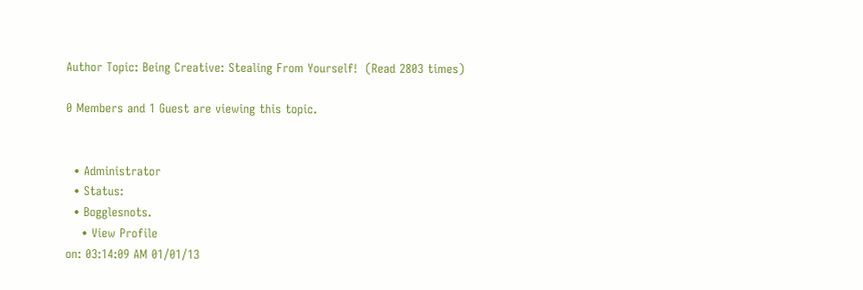Author Topic: Being Creative: Stealing From Yourself!  (Read 2803 times)

0 Members and 1 Guest are viewing this topic.


  • Administrator
  • Status:
  • Bogglesnots.
    • View Profile
on: 03:14:09 AM 01/01/13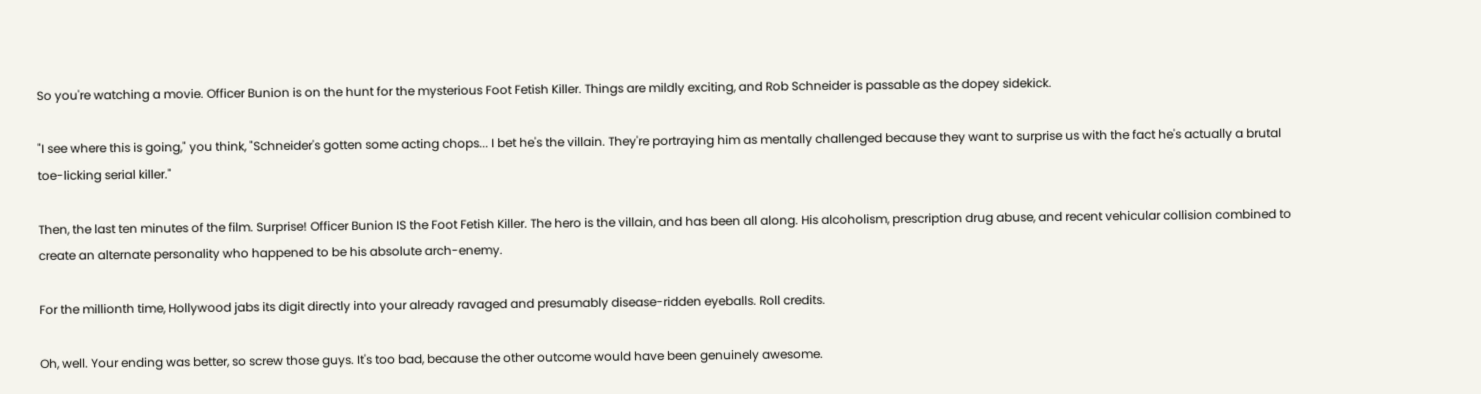So you're watching a movie. Officer Bunion is on the hunt for the mysterious Foot Fetish Killer. Things are mildly exciting, and Rob Schneider is passable as the dopey sidekick.

"I see where this is going," you think, "Schneider's gotten some acting chops... I bet he's the villain. They're portraying him as mentally challenged because they want to surprise us with the fact he's actually a brutal toe-licking serial killer."

Then, the last ten minutes of the film. Surprise! Officer Bunion IS the Foot Fetish Killer. The hero is the villain, and has been all along. His alcoholism, prescription drug abuse, and recent vehicular collision combined to create an alternate personality who happened to be his absolute arch-enemy.

For the millionth time, Hollywood jabs its digit directly into your already ravaged and presumably disease-ridden eyeballs. Roll credits.

Oh, well. Your ending was better, so screw those guys. It's too bad, because the other outcome would have been genuinely awesome.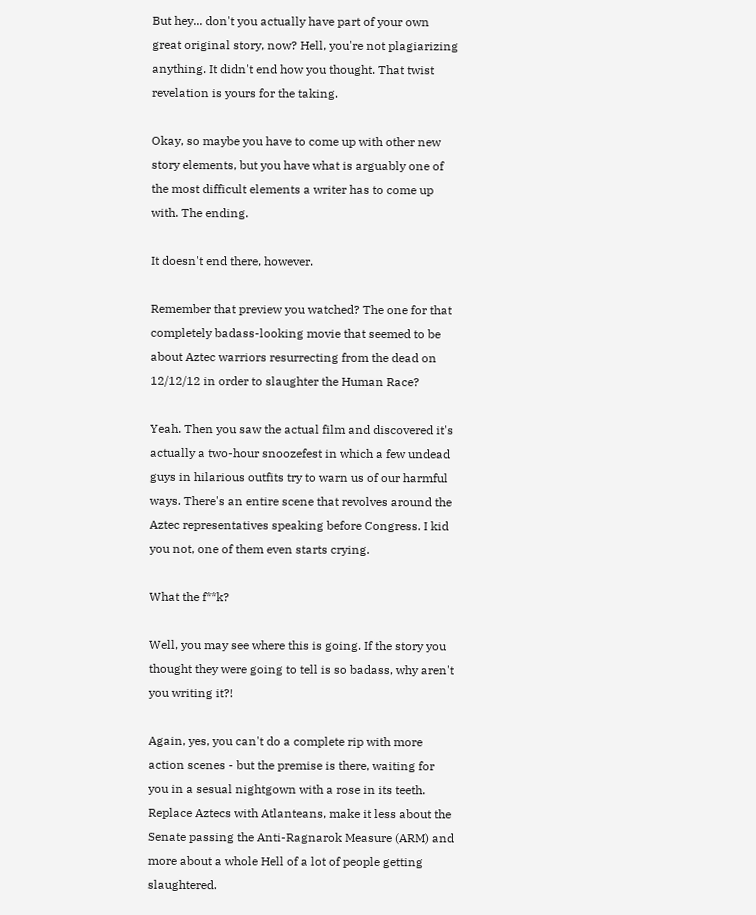But hey... don't you actually have part of your own great original story, now? Hell, you're not plagiarizing anything. It didn't end how you thought. That twist revelation is yours for the taking.

Okay, so maybe you have to come up with other new story elements, but you have what is arguably one of the most difficult elements a writer has to come up with. The ending.

It doesn't end there, however.

Remember that preview you watched? The one for that completely badass-looking movie that seemed to be about Aztec warriors resurrecting from the dead on 12/12/12 in order to slaughter the Human Race?

Yeah. Then you saw the actual film and discovered it's actually a two-hour snoozefest in which a few undead guys in hilarious outfits try to warn us of our harmful ways. There's an entire scene that revolves around the Aztec representatives speaking before Congress. I kid you not, one of them even starts crying.

What the f**k?

Well, you may see where this is going. If the story you thought they were going to tell is so badass, why aren't you writing it?!

Again, yes, you can't do a complete rip with more action scenes - but the premise is there, waiting for you in a sesual nightgown with a rose in its teeth. Replace Aztecs with Atlanteans, make it less about the Senate passing the Anti-Ragnarok Measure (ARM) and more about a whole Hell of a lot of people getting slaughtered.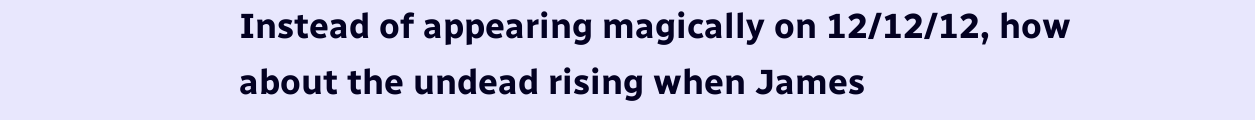Instead of appearing magically on 12/12/12, how about the undead rising when James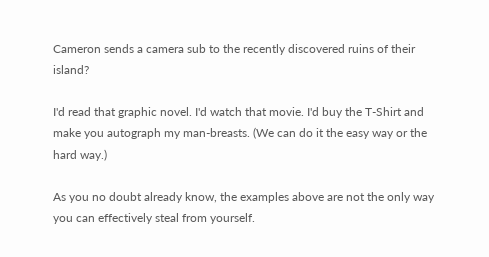Cameron sends a camera sub to the recently discovered ruins of their island?

I'd read that graphic novel. I'd watch that movie. I'd buy the T-Shirt and make you autograph my man-breasts. (We can do it the easy way or the hard way.)

As you no doubt already know, the examples above are not the only way you can effectively steal from yourself.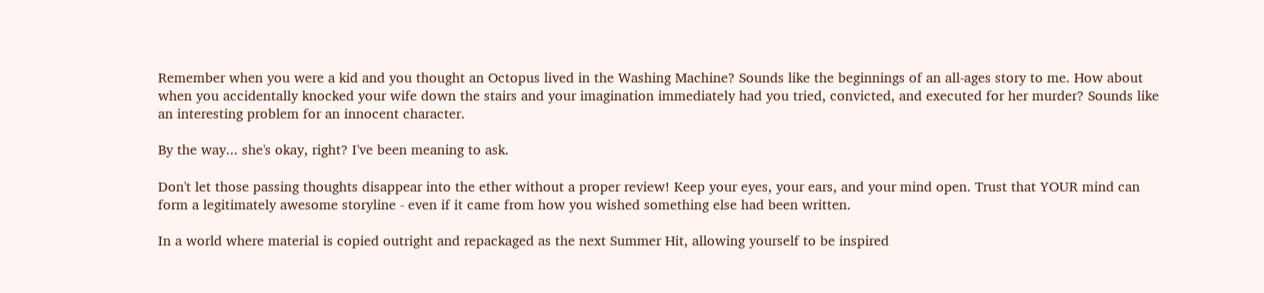Remember when you were a kid and you thought an Octopus lived in the Washing Machine? Sounds like the beginnings of an all-ages story to me. How about when you accidentally knocked your wife down the stairs and your imagination immediately had you tried, convicted, and executed for her murder? Sounds like an interesting problem for an innocent character.

By the way... she's okay, right? I've been meaning to ask.

Don't let those passing thoughts disappear into the ether without a proper review! Keep your eyes, your ears, and your mind open. Trust that YOUR mind can form a legitimately awesome storyline - even if it came from how you wished something else had been written.

In a world where material is copied outright and repackaged as the next Summer Hit, allowing yourself to be inspired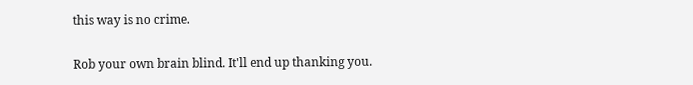this way is no crime.

Rob your own brain blind. It'll end up thanking you.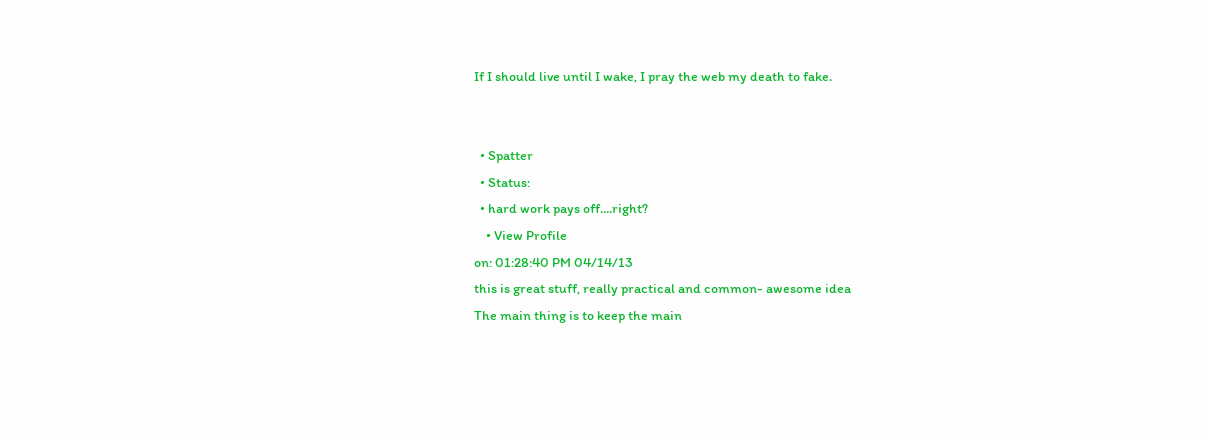If I should live until I wake, I pray the web my death to fake.


  • Spatter
  • Status:
  • hard work pays off....right?
    • View Profile
on: 01:28:40 PM 04/14/13
this is great stuff, really practical and common- awesome idea
The main thing is to keep the main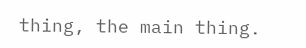thing, the main thing.